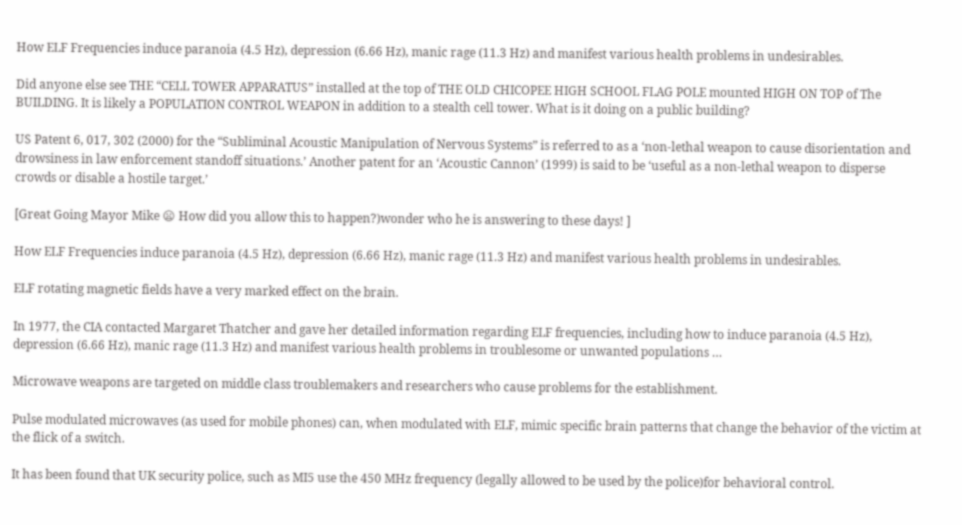How ELF Frequencies induce paranoia (4.5 Hz), depression (6.66 Hz), manic rage (11.3 Hz) and manifest various health problems in undesirables.

Did anyone else see THE “CELL TOWER APPARATUS” installed at the top of THE OLD CHICOPEE HIGH SCHOOL FLAG POLE mounted HIGH ON TOP of The BUILDING. It is likely a POPULATION CONTROL WEAPON in addition to a stealth cell tower. What is it doing on a public building?

US Patent 6, 017, 302 (2000) for the “Subliminal Acoustic Manipulation of Nervous Systems” is referred to as a ‘non-lethal weapon to cause disorientation and drowsiness in law enforcement standoff situations.’ Another patent for an ‘Acoustic Cannon’ (1999) is said to be ‘useful as a non-lethal weapon to disperse crowds or disable a hostile target.’

[Great Going Mayor Mike 😦 How did you allow this to happen?)wonder who he is answering to these days! ]

How ELF Frequencies induce paranoia (4.5 Hz), depression (6.66 Hz), manic rage (11.3 Hz) and manifest various health problems in undesirables.

ELF rotating magnetic fields have a very marked effect on the brain.

In 1977, the CIA contacted Margaret Thatcher and gave her detailed information regarding ELF frequencies, including how to induce paranoia (4.5 Hz), depression (6.66 Hz), manic rage (11.3 Hz) and manifest various health problems in troublesome or unwanted populations …

Microwave weapons are targeted on middle class troublemakers and researchers who cause problems for the establishment.

Pulse modulated microwaves (as used for mobile phones) can, when modulated with ELF, mimic specific brain patterns that change the behavior of the victim at the flick of a switch.

It has been found that UK security police, such as MI5 use the 450 MHz frequency (legally allowed to be used by the police)for behavioral control.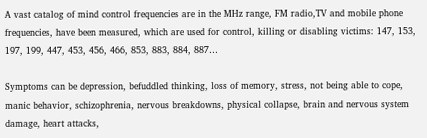A vast catalog of mind control frequencies are in the MHz range, FM radio,TV and mobile phone frequencies, have been measured, which are used for control, killing or disabling victims: 147, 153, 197, 199, 447, 453, 456, 466, 853, 883, 884, 887…

Symptoms can be depression, befuddled thinking, loss of memory, stress, not being able to cope, manic behavior, schizophrenia, nervous breakdowns, physical collapse, brain and nervous system damage, heart attacks,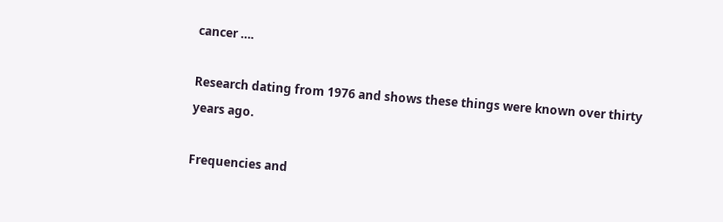cancer ….

Research dating from 1976 and shows these things were known over thirty years ago.

Frequencies and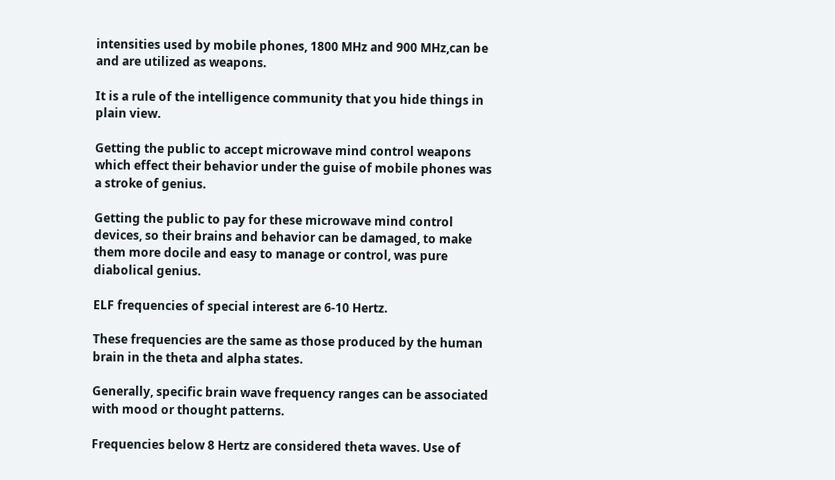intensities used by mobile phones, 1800 MHz and 900 MHz,can be and are utilized as weapons.

It is a rule of the intelligence community that you hide things in plain view.

Getting the public to accept microwave mind control weapons which effect their behavior under the guise of mobile phones was a stroke of genius.

Getting the public to pay for these microwave mind control devices, so their brains and behavior can be damaged, to make them more docile and easy to manage or control, was pure diabolical genius.

ELF frequencies of special interest are 6-10 Hertz.

These frequencies are the same as those produced by the human brain in the theta and alpha states.

Generally, specific brain wave frequency ranges can be associated with mood or thought patterns.

Frequencies below 8 Hertz are considered theta waves. Use of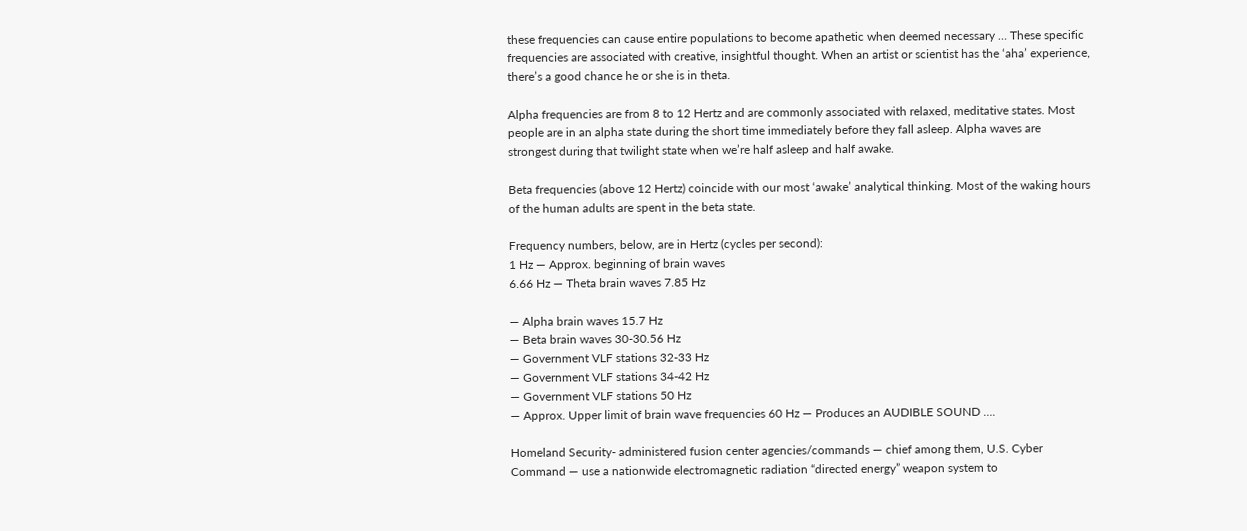these frequencies can cause entire populations to become apathetic when deemed necessary … These specific frequencies are associated with creative, insightful thought. When an artist or scientist has the ‘aha’ experience, there’s a good chance he or she is in theta.

Alpha frequencies are from 8 to 12 Hertz and are commonly associated with relaxed, meditative states. Most people are in an alpha state during the short time immediately before they fall asleep. Alpha waves are strongest during that twilight state when we’re half asleep and half awake.

Beta frequencies (above 12 Hertz) coincide with our most ‘awake’ analytical thinking. Most of the waking hours of the human adults are spent in the beta state.

Frequency numbers, below, are in Hertz (cycles per second):
1 Hz — Approx. beginning of brain waves
6.66 Hz — Theta brain waves 7.85 Hz

— Alpha brain waves 15.7 Hz
— Beta brain waves 30-30.56 Hz
— Government VLF stations 32-33 Hz
— Government VLF stations 34-42 Hz
— Government VLF stations 50 Hz
— Approx. Upper limit of brain wave frequencies 60 Hz — Produces an AUDIBLE SOUND ….

Homeland Security- administered fusion center agencies/commands — chief among them, U.S. Cyber Command — use a nationwide electromagnetic radiation “directed energy” weapon system to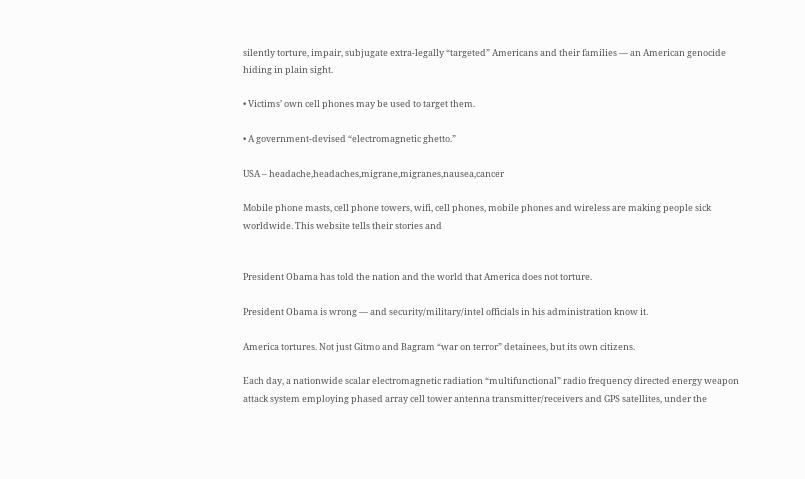silently torture, impair, subjugate extra-legally “targeted” Americans and their families — an American genocide hiding in plain sight.

• Victims’ own cell phones may be used to target them.

• A government-devised “electromagnetic ghetto.”

USA – headache,headaches,migrane,migranes,nausea,cancer

Mobile phone masts, cell phone towers, wifi, cell phones, mobile phones and wireless are making people sick worldwide. This website tells their stories and


President Obama has told the nation and the world that America does not torture.

President Obama is wrong — and security/military/intel officials in his administration know it.

America tortures. Not just Gitmo and Bagram “war on terror” detainees, but its own citizens.

Each day, a nationwide scalar electromagnetic radiation “multifunctional” radio frequency directed energy weapon attack system employing phased array cell tower antenna transmitter/receivers and GPS satellites, under the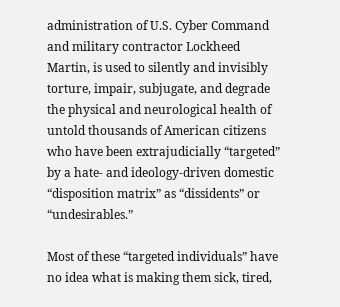administration of U.S. Cyber Command and military contractor Lockheed Martin, is used to silently and invisibly torture, impair, subjugate, and degrade the physical and neurological health of untold thousands of American citizens who have been extrajudicially “targeted” by a hate- and ideology-driven domestic “disposition matrix” as “dissidents” or “undesirables.”

Most of these “targeted individuals” have no idea what is making them sick, tired,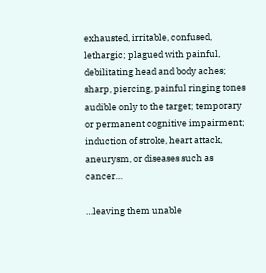exhausted, irritable, confused, lethargic; plagued with painful, debilitating head and body aches; sharp, piercing, painful ringing tones audible only to the target; temporary or permanent cognitive impairment; induction of stroke, heart attack, aneurysm, or diseases such as cancer…

…leaving them unable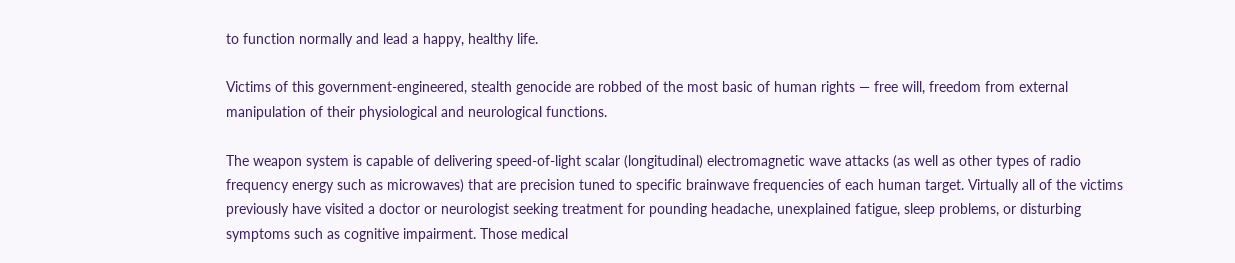to function normally and lead a happy, healthy life.

Victims of this government-engineered, stealth genocide are robbed of the most basic of human rights — free will, freedom from external manipulation of their physiological and neurological functions.

The weapon system is capable of delivering speed-of-light scalar (longitudinal) electromagnetic wave attacks (as well as other types of radio frequency energy such as microwaves) that are precision tuned to specific brainwave frequencies of each human target. Virtually all of the victims previously have visited a doctor or neurologist seeking treatment for pounding headache, unexplained fatigue, sleep problems, or disturbing symptoms such as cognitive impairment. Those medical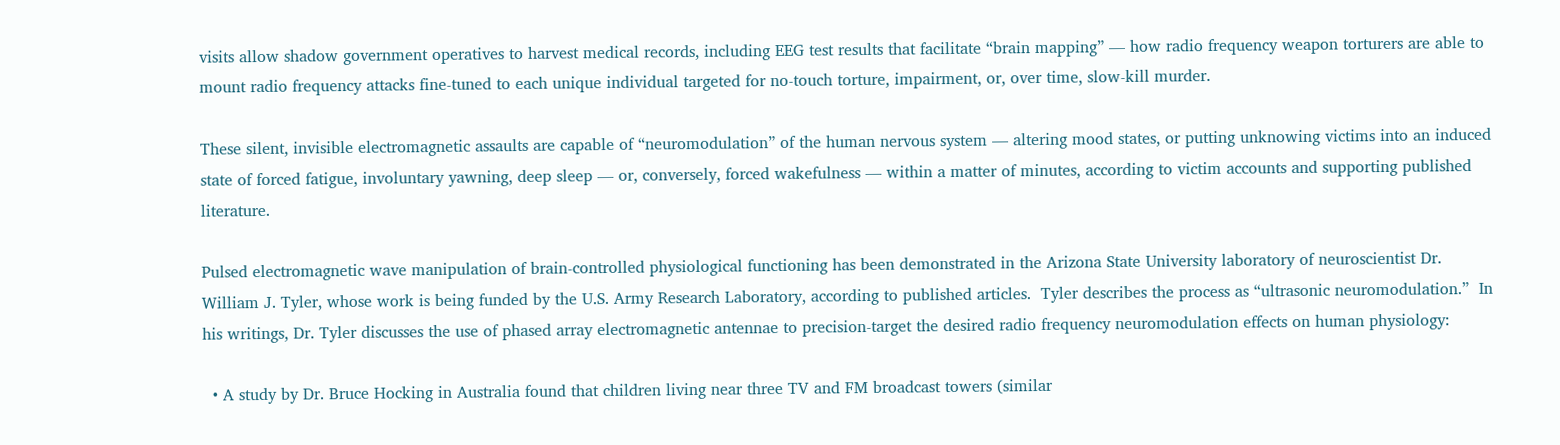visits allow shadow government operatives to harvest medical records, including EEG test results that facilitate “brain mapping” — how radio frequency weapon torturers are able to mount radio frequency attacks fine-tuned to each unique individual targeted for no-touch torture, impairment, or, over time, slow-kill murder.

These silent, invisible electromagnetic assaults are capable of “neuromodulation” of the human nervous system — altering mood states, or putting unknowing victims into an induced state of forced fatigue, involuntary yawning, deep sleep — or, conversely, forced wakefulness — within a matter of minutes, according to victim accounts and supporting published literature.

Pulsed electromagnetic wave manipulation of brain-controlled physiological functioning has been demonstrated in the Arizona State University laboratory of neuroscientist Dr. William J. Tyler, whose work is being funded by the U.S. Army Research Laboratory, according to published articles.  Tyler describes the process as “ultrasonic neuromodulation.”  In his writings, Dr. Tyler discusses the use of phased array electromagnetic antennae to precision-target the desired radio frequency neuromodulation effects on human physiology:

  • A study by Dr. Bruce Hocking in Australia found that children living near three TV and FM broadcast towers (similar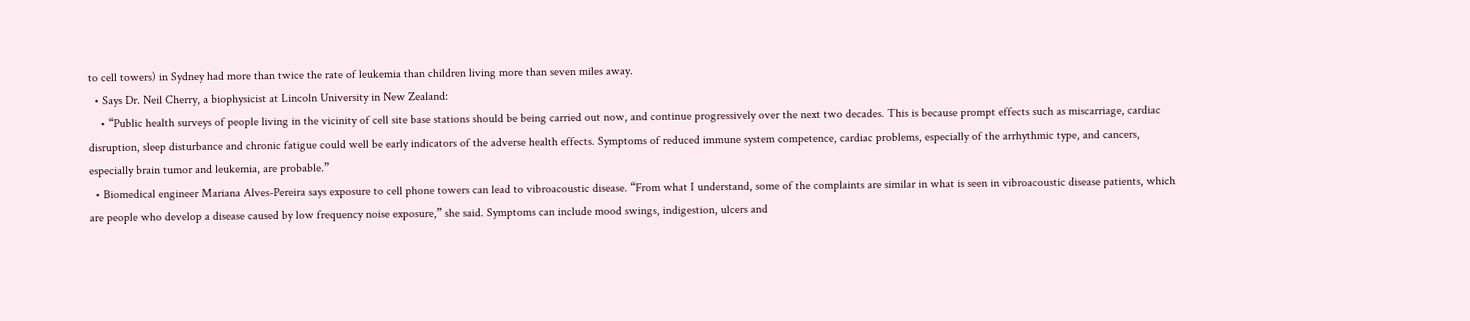to cell towers) in Sydney had more than twice the rate of leukemia than children living more than seven miles away.
  • Says Dr. Neil Cherry, a biophysicist at Lincoln University in New Zealand:
    • “Public health surveys of people living in the vicinity of cell site base stations should be being carried out now, and continue progressively over the next two decades. This is because prompt effects such as miscarriage, cardiac disruption, sleep disturbance and chronic fatigue could well be early indicators of the adverse health effects. Symptoms of reduced immune system competence, cardiac problems, especially of the arrhythmic type, and cancers, especially brain tumor and leukemia, are probable.”
  • Biomedical engineer Mariana Alves-Pereira says exposure to cell phone towers can lead to vibroacoustic disease. “From what I understand, some of the complaints are similar in what is seen in vibroacoustic disease patients, which are people who develop a disease caused by low frequency noise exposure,” she said. Symptoms can include mood swings, indigestion, ulcers and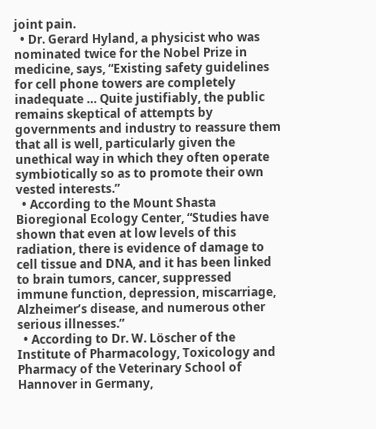joint pain.
  • Dr. Gerard Hyland, a physicist who was nominated twice for the Nobel Prize in medicine, says, “Existing safety guidelines for cell phone towers are completely inadequate … Quite justifiably, the public remains skeptical of attempts by governments and industry to reassure them that all is well, particularly given the unethical way in which they often operate symbiotically so as to promote their own vested interests.”
  • According to the Mount Shasta Bioregional Ecology Center, “Studies have shown that even at low levels of this radiation, there is evidence of damage to cell tissue and DNA, and it has been linked to brain tumors, cancer, suppressed immune function, depression, miscarriage, Alzheimer’s disease, and numerous other serious illnesses.”
  • According to Dr. W. Löscher of the Institute of Pharmacology, Toxicology and Pharmacy of the Veterinary School of Hannover in Germany,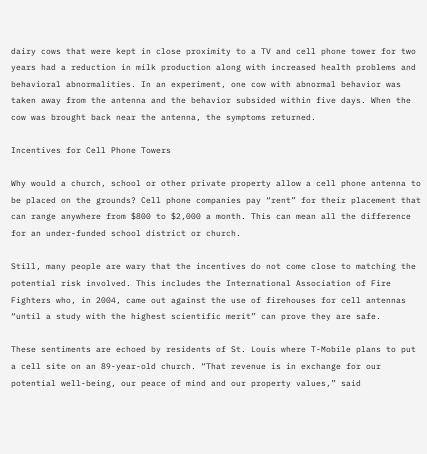dairy cows that were kept in close proximity to a TV and cell phone tower for two years had a reduction in milk production along with increased health problems and behavioral abnormalities. In an experiment, one cow with abnormal behavior was taken away from the antenna and the behavior subsided within five days. When the cow was brought back near the antenna, the symptoms returned.

Incentives for Cell Phone Towers

Why would a church, school or other private property allow a cell phone antenna to be placed on the grounds? Cell phone companies pay “rent” for their placement that can range anywhere from $800 to $2,000 a month. This can mean all the difference for an under-funded school district or church.

Still, many people are wary that the incentives do not come close to matching the potential risk involved. This includes the International Association of Fire Fighters who, in 2004, came out against the use of firehouses for cell antennas “until a study with the highest scientific merit” can prove they are safe.

These sentiments are echoed by residents of St. Louis where T-Mobile plans to put a cell site on an 89-year-old church. “That revenue is in exchange for our potential well-being, our peace of mind and our property values,” said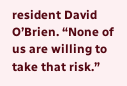resident David O’Brien. “None of us are willing to take that risk.”